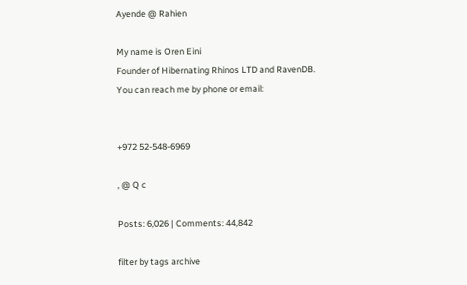Ayende @ Rahien

My name is Oren Eini
Founder of Hibernating Rhinos LTD and RavenDB.
You can reach me by phone or email:


+972 52-548-6969

, @ Q c

Posts: 6,026 | Comments: 44,842

filter by tags archive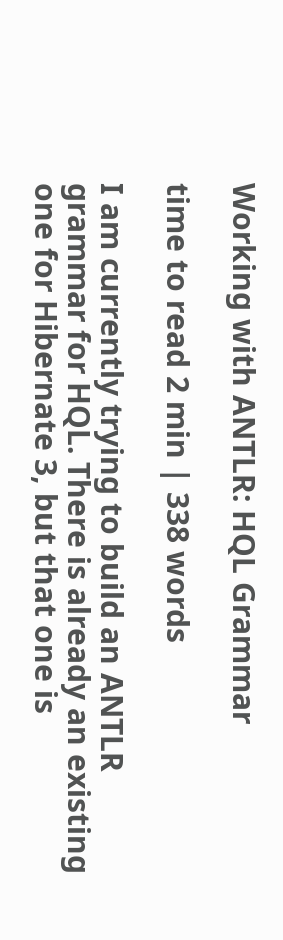Working with ANTLR: HQL Grammar

time to read 2 min | 338 words

I am currently trying to build an ANTLR grammar for HQL. There is already an existing one for Hibernate 3, but that one is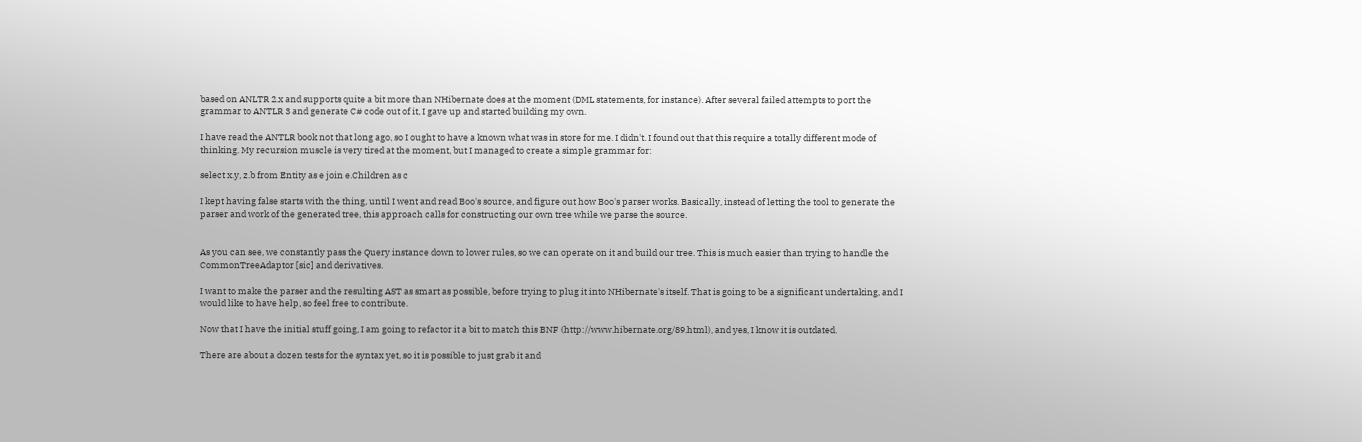based on ANLTR 2.x and supports quite a bit more than NHibernate does at the moment (DML statements, for instance). After several failed attempts to port the grammar to ANTLR 3 and generate C# code out of it, I gave up and started building my own.

I have read the ANTLR book not that long ago, so I ought to have a known what was in store for me. I didn't. I found out that this require a totally different mode of thinking. My recursion muscle is very tired at the moment, but I managed to create a simple grammar for:

select x.y, z.b from Entity as e join e.Children as c

I kept having false starts with the thing, until I went and read Boo's source, and figure out how Boo's parser works. Basically, instead of letting the tool to generate the parser and work of the generated tree, this approach calls for constructing our own tree while we parse the source.


As you can see, we constantly pass the Query instance down to lower rules, so we can operate on it and build our tree. This is much easier than trying to handle the CommonTreeAdaptor [sic] and derivatives.

I want to make the parser and the resulting AST as smart as possible, before trying to plug it into NHibernate's itself. That is going to be a significant undertaking, and I would like to have help, so feel free to contribute.

Now that I have the initial stuff going, I am going to refactor it a bit to match this BNF (http://www.hibernate.org/89.html), and yes, I know it is outdated.

There are about a dozen tests for the syntax yet, so it is possible to just grab it and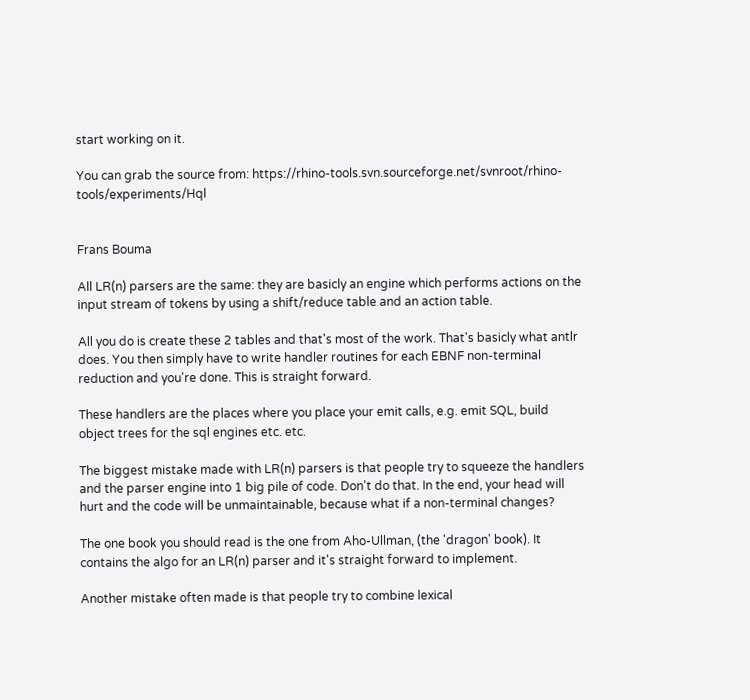start working on it.

You can grab the source from: https://rhino-tools.svn.sourceforge.net/svnroot/rhino-tools/experiments/Hql


Frans Bouma

All LR(n) parsers are the same: they are basicly an engine which performs actions on the input stream of tokens by using a shift/reduce table and an action table.

All you do is create these 2 tables and that's most of the work. That's basicly what antlr does. You then simply have to write handler routines for each EBNF non-terminal reduction and you're done. This is straight forward.

These handlers are the places where you place your emit calls, e.g. emit SQL, build object trees for the sql engines etc. etc.

The biggest mistake made with LR(n) parsers is that people try to squeeze the handlers and the parser engine into 1 big pile of code. Don't do that. In the end, your head will hurt and the code will be unmaintainable, because what if a non-terminal changes?

The one book you should read is the one from Aho-Ullman, (the 'dragon' book). It contains the algo for an LR(n) parser and it's straight forward to implement.

Another mistake often made is that people try to combine lexical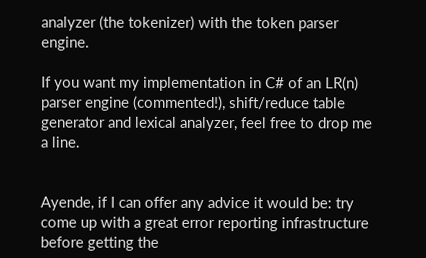analyzer (the tokenizer) with the token parser engine.

If you want my implementation in C# of an LR(n) parser engine (commented!), shift/reduce table generator and lexical analyzer, feel free to drop me a line.


Ayende, if I can offer any advice it would be: try come up with a great error reporting infrastructure before getting the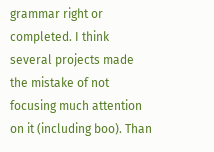grammar right or completed. I think several projects made the mistake of not focusing much attention on it (including boo). Than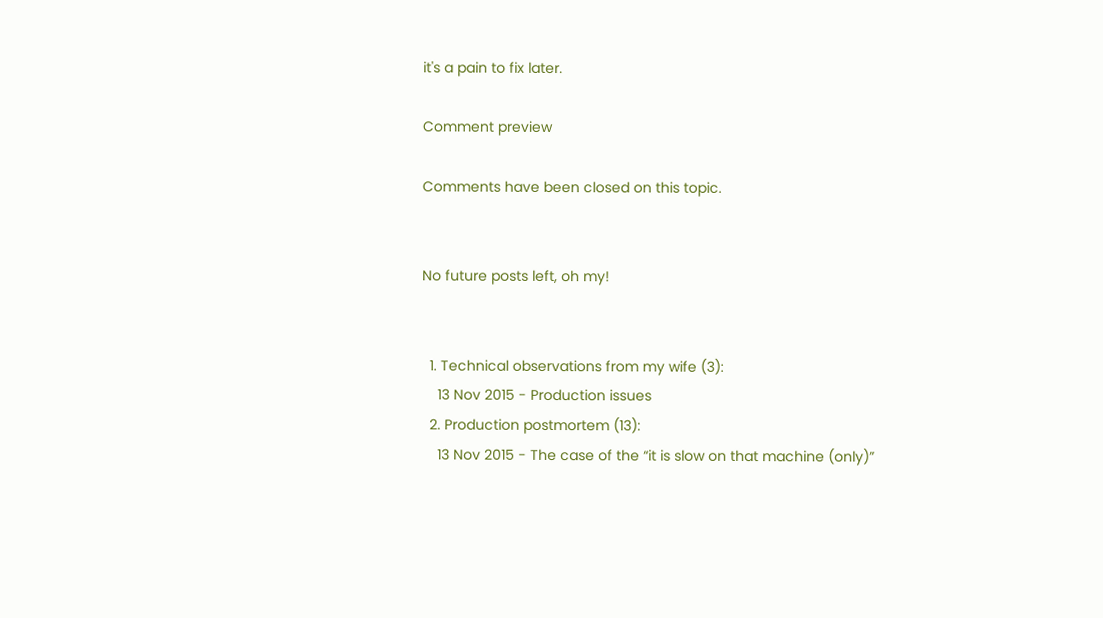it's a pain to fix later.

Comment preview

Comments have been closed on this topic.


No future posts left, oh my!


  1. Technical observations from my wife (3):
    13 Nov 2015 - Production issues
  2. Production postmortem (13):
    13 Nov 2015 - The case of the “it is slow on that machine (only)”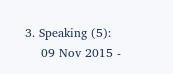3. Speaking (5):
    09 Nov 2015 -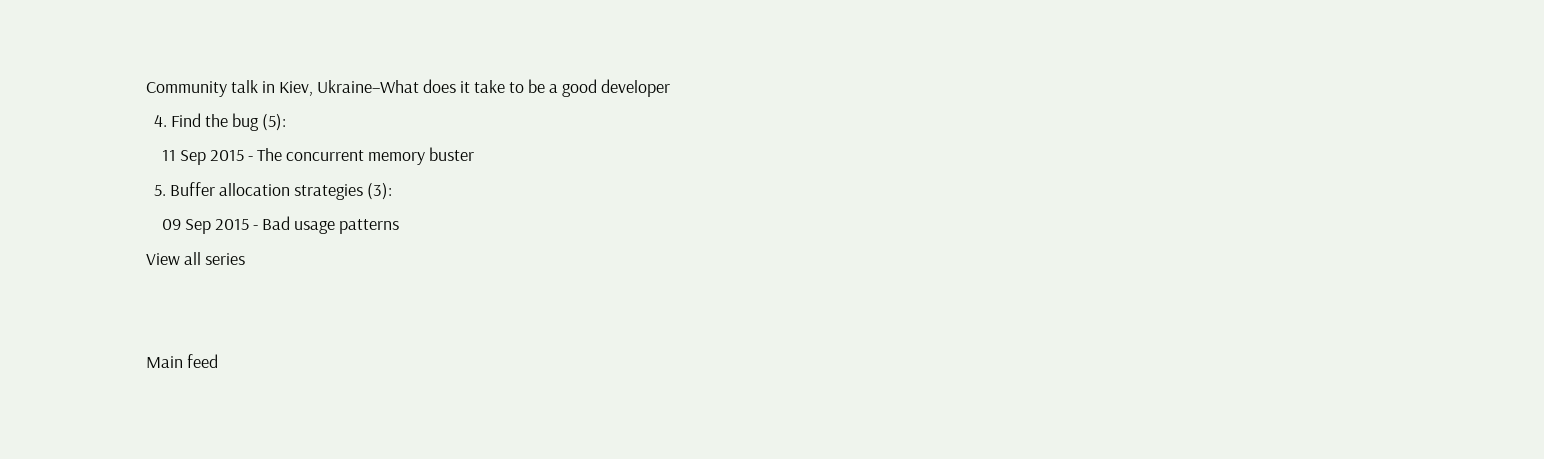Community talk in Kiev, Ukraine–What does it take to be a good developer
  4. Find the bug (5):
    11 Sep 2015 - The concurrent memory buster
  5. Buffer allocation strategies (3):
    09 Sep 2015 - Bad usage patterns
View all series


Main feed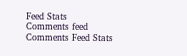Feed Stats
Comments feed   Comments Feed Stats